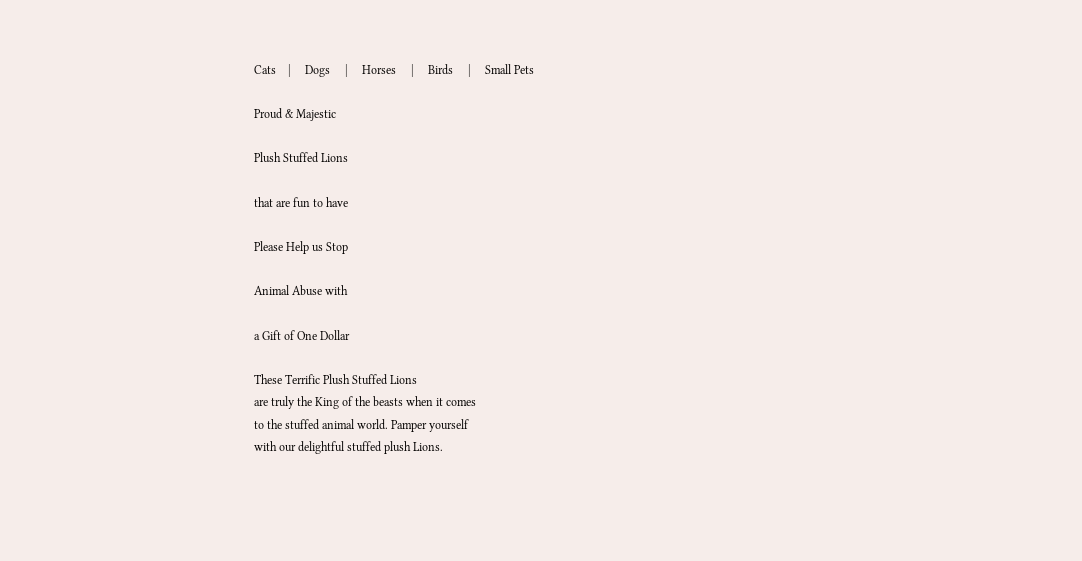Cats    |     Dogs     |     Horses     |     Birds     |     Small Pets

Proud & Majestic

Plush Stuffed Lions

that are fun to have

Please Help us Stop

Animal Abuse with

a Gift of One Dollar

These Terrific Plush Stuffed Lions
are truly the King of the beasts when it comes
to the stuffed animal world. Pamper yourself
with our delightful stuffed plush Lions.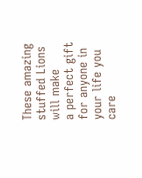These amazing stuffed Lions will make
a perfect gift for anyone in your life you care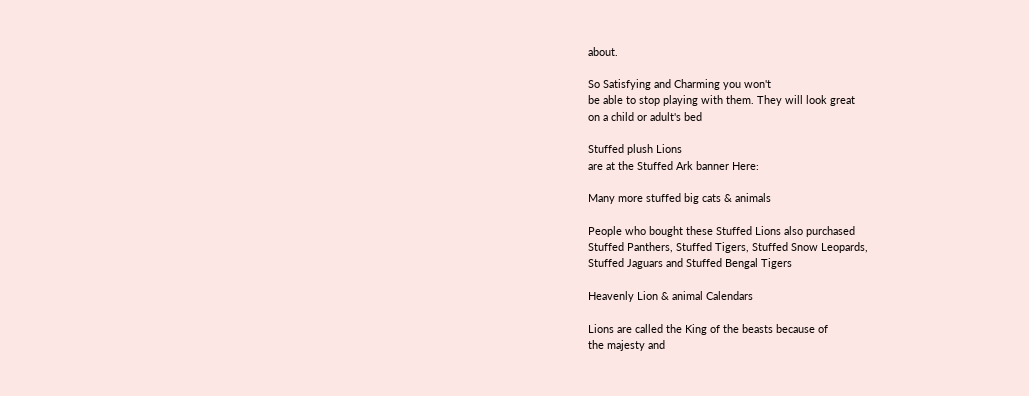about.

So Satisfying and Charming you won't
be able to stop playing with them. They will look great
on a child or adult's bed

Stuffed plush Lions
are at the Stuffed Ark banner Here:

Many more stuffed big cats & animals

People who bought these Stuffed Lions also purchased
Stuffed Panthers, Stuffed Tigers, Stuffed Snow Leopards,
Stuffed Jaguars and Stuffed Bengal Tigers

Heavenly Lion & animal Calendars

Lions are called the King of the beasts because of
the majesty and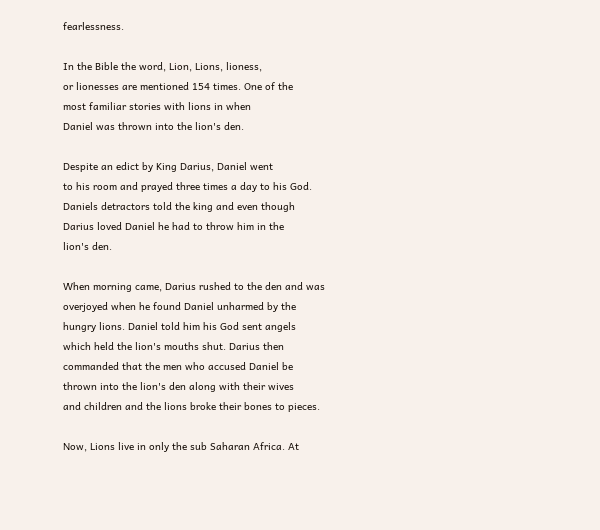fearlessness.

In the Bible the word, Lion, Lions, lioness,
or lionesses are mentioned 154 times. One of the
most familiar stories with lions in when
Daniel was thrown into the lion's den.

Despite an edict by King Darius, Daniel went
to his room and prayed three times a day to his God.
Daniels detractors told the king and even though
Darius loved Daniel he had to throw him in the
lion's den.

When morning came, Darius rushed to the den and was
overjoyed when he found Daniel unharmed by the
hungry lions. Daniel told him his God sent angels
which held the lion's mouths shut. Darius then
commanded that the men who accused Daniel be
thrown into the lion's den along with their wives
and children and the lions broke their bones to pieces.

Now, Lions live in only the sub Saharan Africa. At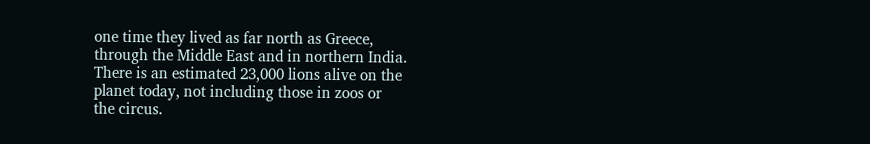one time they lived as far north as Greece,
through the Middle East and in northern India.
There is an estimated 23,000 lions alive on the
planet today, not including those in zoos or
the circus.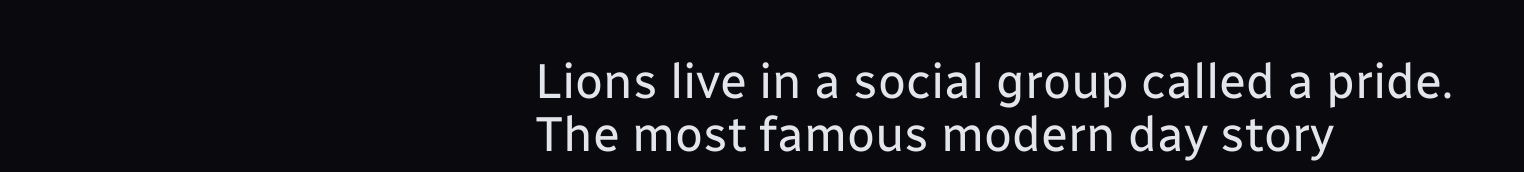Lions live in a social group called a pride.
The most famous modern day story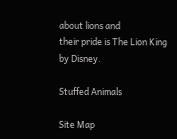about lions and
their pride is The Lion King by Disney.

Stuffed Animals

Site Map